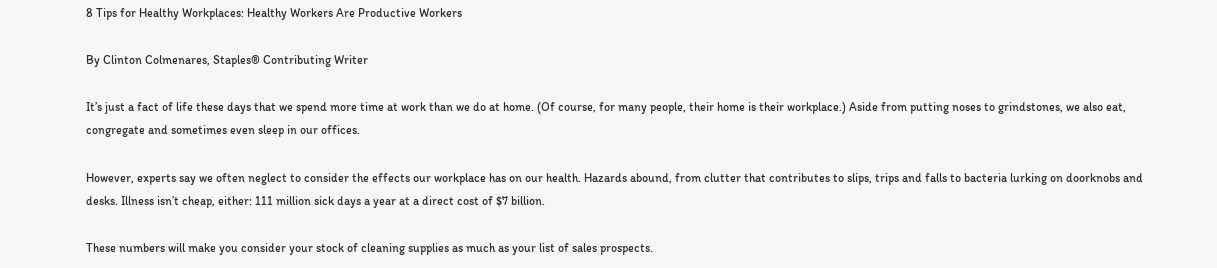8 Tips for Healthy Workplaces: Healthy Workers Are Productive Workers

By Clinton Colmenares, Staples® Contributing Writer

It’s just a fact of life these days that we spend more time at work than we do at home. (Of course, for many people, their home is their workplace.) Aside from putting noses to grindstones, we also eat, congregate and sometimes even sleep in our offices.

However, experts say we often neglect to consider the effects our workplace has on our health. Hazards abound, from clutter that contributes to slips, trips and falls to bacteria lurking on doorknobs and desks. Illness isn’t cheap, either: 111 million sick days a year at a direct cost of $7 billion.

These numbers will make you consider your stock of cleaning supplies as much as your list of sales prospects.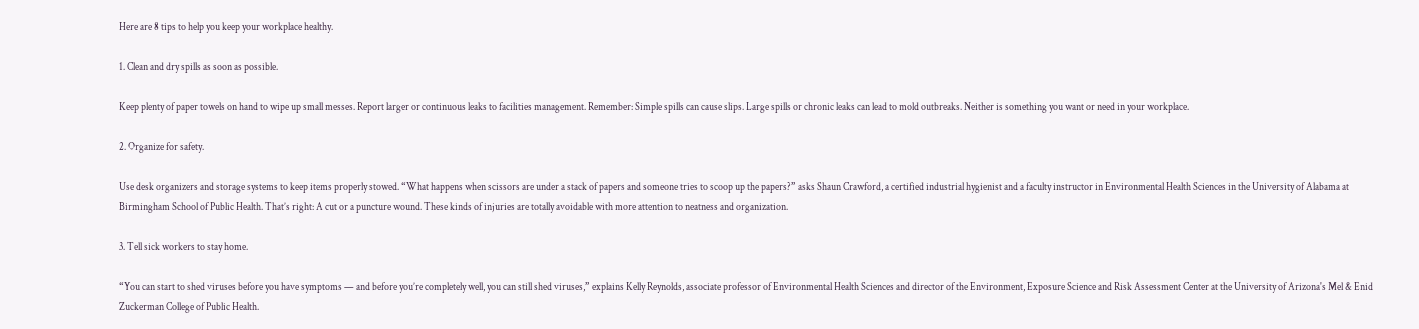Here are 8 tips to help you keep your workplace healthy.

1. Clean and dry spills as soon as possible.

Keep plenty of paper towels on hand to wipe up small messes. Report larger or continuous leaks to facilities management. Remember: Simple spills can cause slips. Large spills or chronic leaks can lead to mold outbreaks. Neither is something you want or need in your workplace.

2. Organize for safety.

Use desk organizers and storage systems to keep items properly stowed. “What happens when scissors are under a stack of papers and someone tries to scoop up the papers?” asks Shaun Crawford, a certified industrial hygienist and a faculty instructor in Environmental Health Sciences in the University of Alabama at Birmingham School of Public Health. That’s right: A cut or a puncture wound. These kinds of injuries are totally avoidable with more attention to neatness and organization.

3. Tell sick workers to stay home.

“You can start to shed viruses before you have symptoms — and before you’re completely well, you can still shed viruses,” explains Kelly Reynolds, associate professor of Environmental Health Sciences and director of the Environment, Exposure Science and Risk Assessment Center at the University of Arizona's Mel & Enid Zuckerman College of Public Health.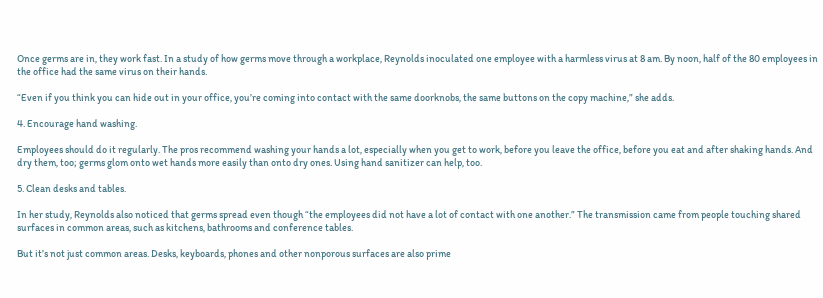Once germs are in, they work fast. In a study of how germs move through a workplace, Reynolds inoculated one employee with a harmless virus at 8 am. By noon, half of the 80 employees in the office had the same virus on their hands.

“Even if you think you can hide out in your office, you’re coming into contact with the same doorknobs, the same buttons on the copy machine,” she adds.

4. Encourage hand washing.

Employees should do it regularly. The pros recommend washing your hands a lot, especially when you get to work, before you leave the office, before you eat and after shaking hands. And dry them, too; germs glom onto wet hands more easily than onto dry ones. Using hand sanitizer can help, too.

5. Clean desks and tables.

In her study, Reynolds also noticed that germs spread even though “the employees did not have a lot of contact with one another.” The transmission came from people touching shared surfaces in common areas, such as kitchens, bathrooms and conference tables.

But it’s not just common areas. Desks, keyboards, phones and other nonporous surfaces are also prime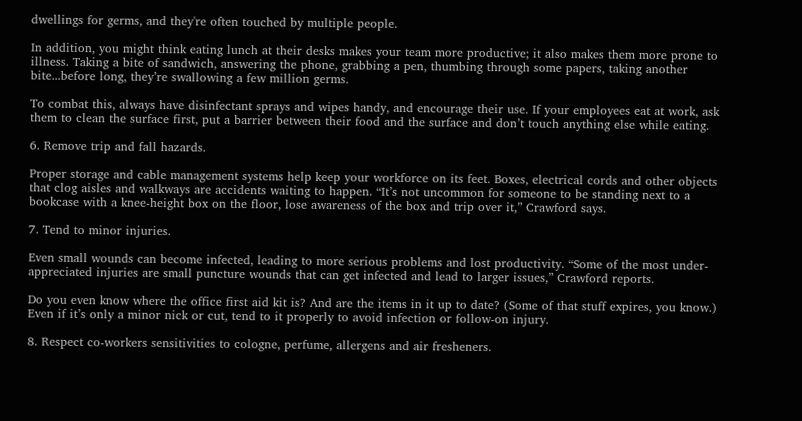dwellings for germs, and they're often touched by multiple people.

In addition, you might think eating lunch at their desks makes your team more productive; it also makes them more prone to illness. Taking a bite of sandwich, answering the phone, grabbing a pen, thumbing through some papers, taking another bite...before long, they’re swallowing a few million germs.

To combat this, always have disinfectant sprays and wipes handy, and encourage their use. If your employees eat at work, ask them to clean the surface first, put a barrier between their food and the surface and don’t touch anything else while eating.

6. Remove trip and fall hazards.

Proper storage and cable management systems help keep your workforce on its feet. Boxes, electrical cords and other objects that clog aisles and walkways are accidents waiting to happen. “It’s not uncommon for someone to be standing next to a bookcase with a knee-height box on the floor, lose awareness of the box and trip over it,” Crawford says.

7. Tend to minor injuries.

Even small wounds can become infected, leading to more serious problems and lost productivity. “Some of the most under-appreciated injuries are small puncture wounds that can get infected and lead to larger issues,” Crawford reports.

Do you even know where the office first aid kit is? And are the items in it up to date? (Some of that stuff expires, you know.) Even if it’s only a minor nick or cut, tend to it properly to avoid infection or follow-on injury.

8. Respect co-workers sensitivities to cologne, perfume, allergens and air fresheners.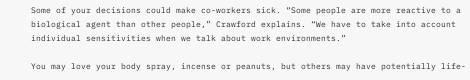Some of your decisions could make co-workers sick. “Some people are more reactive to a biological agent than other people,” Crawford explains. “We have to take into account individual sensitivities when we talk about work environments.”

You may love your body spray, incense or peanuts, but others may have potentially life-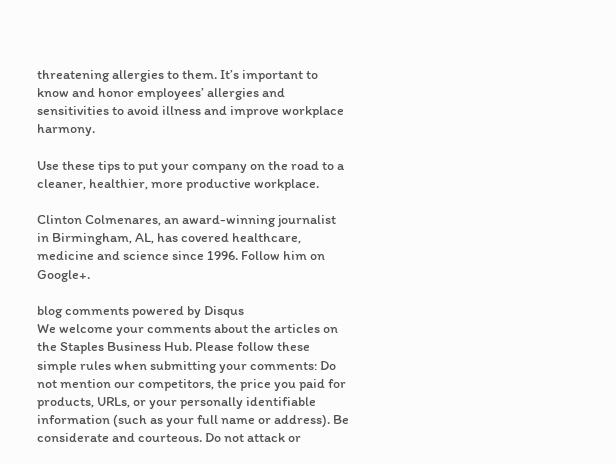threatening allergies to them. It’s important to know and honor employees’ allergies and sensitivities to avoid illness and improve workplace harmony.

Use these tips to put your company on the road to a cleaner, healthier, more productive workplace.

Clinton Colmenares, an award-winning journalist in Birmingham, AL, has covered healthcare, medicine and science since 1996. Follow him on Google+.

blog comments powered by Disqus
We welcome your comments about the articles on the Staples Business Hub. Please follow these simple rules when submitting your comments: Do not mention our competitors, the price you paid for products, URLs, or your personally identifiable information (such as your full name or address). Be considerate and courteous. Do not attack or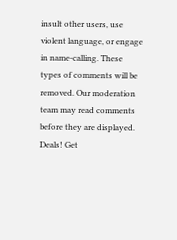insult other users, use violent language, or engage in name-calling. These types of comments will be removed. Our moderation team may read comments before they are displayed.
Deals! Get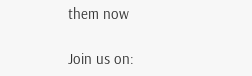them now

Join us on: